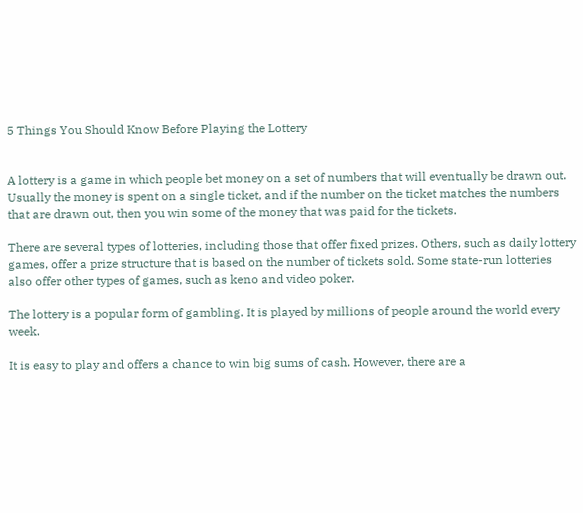5 Things You Should Know Before Playing the Lottery


A lottery is a game in which people bet money on a set of numbers that will eventually be drawn out. Usually the money is spent on a single ticket, and if the number on the ticket matches the numbers that are drawn out, then you win some of the money that was paid for the tickets.

There are several types of lotteries, including those that offer fixed prizes. Others, such as daily lottery games, offer a prize structure that is based on the number of tickets sold. Some state-run lotteries also offer other types of games, such as keno and video poker.

The lottery is a popular form of gambling. It is played by millions of people around the world every week.

It is easy to play and offers a chance to win big sums of cash. However, there are a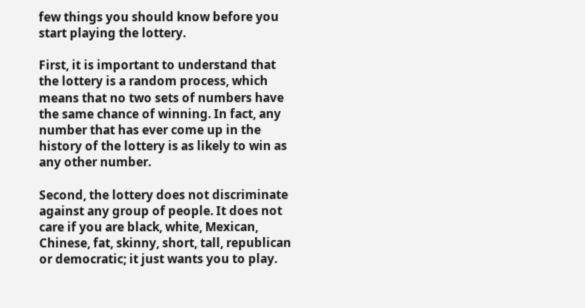few things you should know before you start playing the lottery.

First, it is important to understand that the lottery is a random process, which means that no two sets of numbers have the same chance of winning. In fact, any number that has ever come up in the history of the lottery is as likely to win as any other number.

Second, the lottery does not discriminate against any group of people. It does not care if you are black, white, Mexican, Chinese, fat, skinny, short, tall, republican or democratic; it just wants you to play.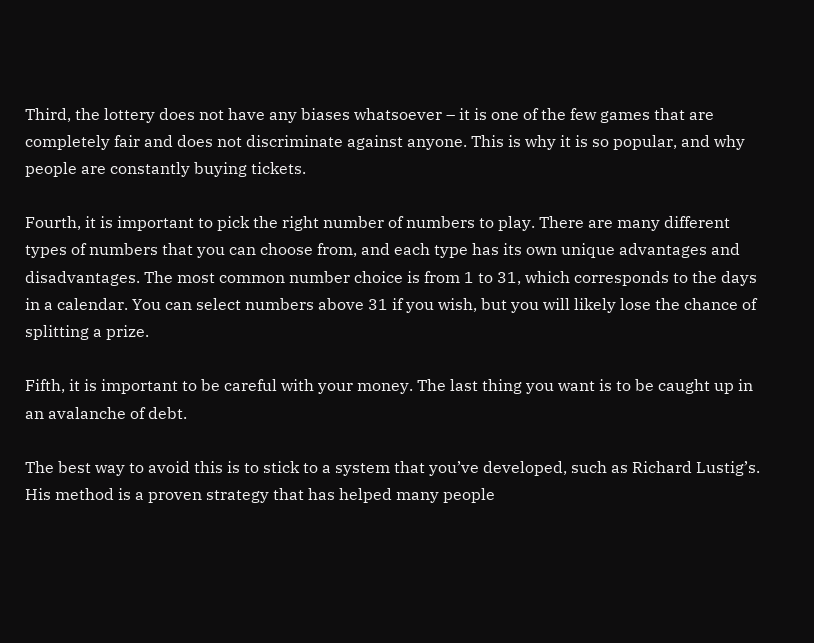Third, the lottery does not have any biases whatsoever – it is one of the few games that are completely fair and does not discriminate against anyone. This is why it is so popular, and why people are constantly buying tickets.

Fourth, it is important to pick the right number of numbers to play. There are many different types of numbers that you can choose from, and each type has its own unique advantages and disadvantages. The most common number choice is from 1 to 31, which corresponds to the days in a calendar. You can select numbers above 31 if you wish, but you will likely lose the chance of splitting a prize.

Fifth, it is important to be careful with your money. The last thing you want is to be caught up in an avalanche of debt.

The best way to avoid this is to stick to a system that you’ve developed, such as Richard Lustig’s. His method is a proven strategy that has helped many people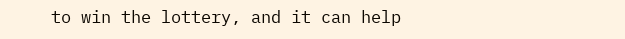to win the lottery, and it can help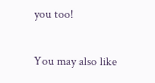you too!

You may also like